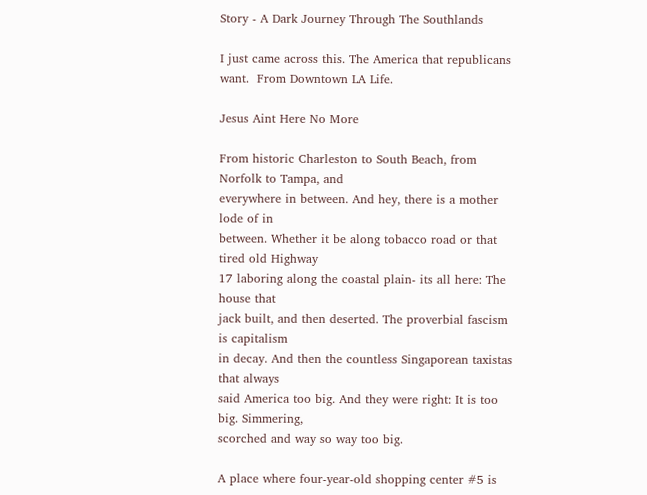Story - A Dark Journey Through The Southlands

I just came across this. The America that republicans want.  From Downtown LA Life.

Jesus Aint Here No More

From historic Charleston to South Beach, from Norfolk to Tampa, and
everywhere in between. And hey, there is a mother lode of in
between. Whether it be along tobacco road or that tired old Highway
17 laboring along the coastal plain- its all here: The house that
jack built, and then deserted. The proverbial fascism is capitalism
in decay. And then the countless Singaporean taxistas that always
said America too big. And they were right: It is too big. Simmering,
scorched and way so way too big.

A place where four-year-old shopping center #5 is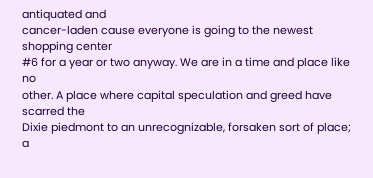antiquated and
cancer-laden cause everyone is going to the newest shopping center
#6 for a year or two anyway. We are in a time and place like no
other. A place where capital speculation and greed have scarred the
Dixie piedmont to an unrecognizable, forsaken sort of place; a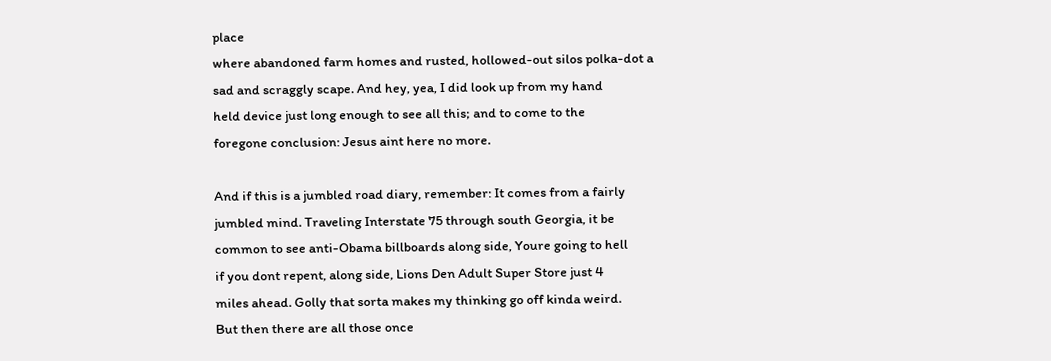place
where abandoned farm homes and rusted, hollowed-out silos polka-dot a
sad and scraggly scape. And hey, yea, I did look up from my hand
held device just long enough to see all this; and to come to the
foregone conclusion: Jesus aint here no more.

And if this is a jumbled road diary, remember: It comes from a fairly
jumbled mind. Traveling Interstate 75 through south Georgia, it be
common to see anti-Obama billboards along side, Youre going to hell
if you dont repent, along side, Lions Den Adult Super Store just 4
miles ahead. Golly that sorta makes my thinking go off kinda weird.
But then there are all those once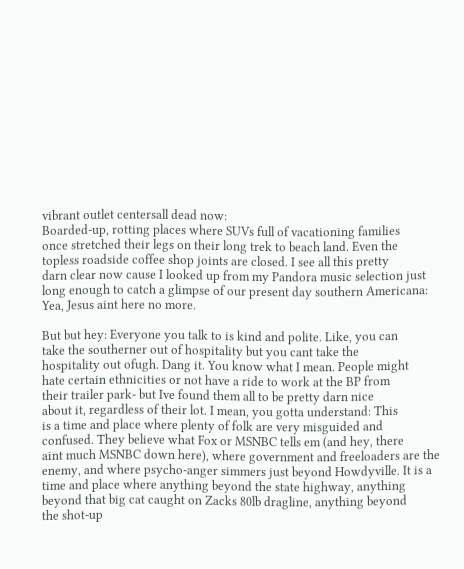vibrant outlet centersall dead now:
Boarded-up, rotting places where SUVs full of vacationing families
once stretched their legs on their long trek to beach land. Even the
topless roadside coffee shop joints are closed. I see all this pretty
darn clear now cause I looked up from my Pandora music selection just
long enough to catch a glimpse of our present day southern Americana:
Yea, Jesus aint here no more.

But but hey: Everyone you talk to is kind and polite. Like, you can
take the southerner out of hospitality but you cant take the
hospitality out ofugh. Dang it. You know what I mean. People might
hate certain ethnicities or not have a ride to work at the BP from
their trailer park- but Ive found them all to be pretty darn nice
about it, regardless of their lot. I mean, you gotta understand: This
is a time and place where plenty of folk are very misguided and
confused. They believe what Fox or MSNBC tells em (and hey, there
aint much MSNBC down here), where government and freeloaders are the
enemy, and where psycho-anger simmers just beyond Howdyville. It is a
time and place where anything beyond the state highway, anything
beyond that big cat caught on Zacks 80lb dragline, anything beyond
the shot-up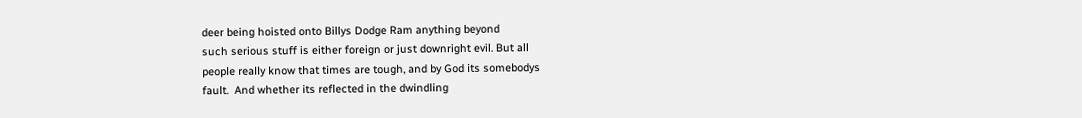deer being hoisted onto Billys Dodge Ram anything beyond
such serious stuff is either foreign or just downright evil. But all
people really know that times are tough, and by God its somebodys
fault.  And whether its reflected in the dwindling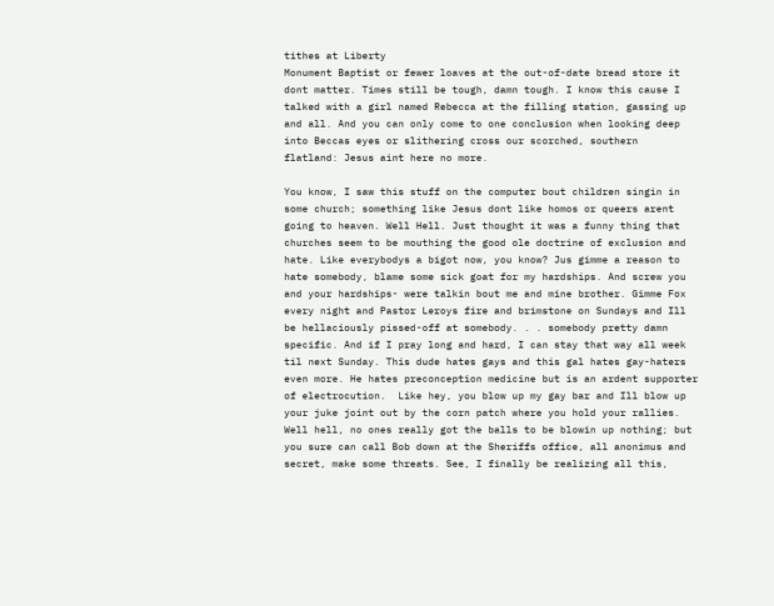tithes at Liberty
Monument Baptist or fewer loaves at the out-of-date bread store it
dont matter. Times still be tough, damn tough. I know this cause I
talked with a girl named Rebecca at the filling station, gassing up
and all. And you can only come to one conclusion when looking deep
into Beccas eyes or slithering cross our scorched, southern
flatland: Jesus aint here no more.

You know, I saw this stuff on the computer bout children singin in
some church; something like Jesus dont like homos or queers arent
going to heaven. Well Hell. Just thought it was a funny thing that
churches seem to be mouthing the good ole doctrine of exclusion and
hate. Like everybodys a bigot now, you know? Jus gimme a reason to
hate somebody, blame some sick goat for my hardships. And screw you
and your hardships- were talkin bout me and mine brother. Gimme Fox
every night and Pastor Leroys fire and brimstone on Sundays and Ill
be hellaciously pissed-off at somebody. . . somebody pretty damn
specific. And if I pray long and hard, I can stay that way all week
til next Sunday. This dude hates gays and this gal hates gay-haters
even more. He hates preconception medicine but is an ardent supporter
of electrocution.  Like hey, you blow up my gay bar and Ill blow up
your juke joint out by the corn patch where you hold your rallies.
Well hell, no ones really got the balls to be blowin up nothing; but
you sure can call Bob down at the Sheriffs office, all anonimus and
secret, make some threats. See, I finally be realizing all this,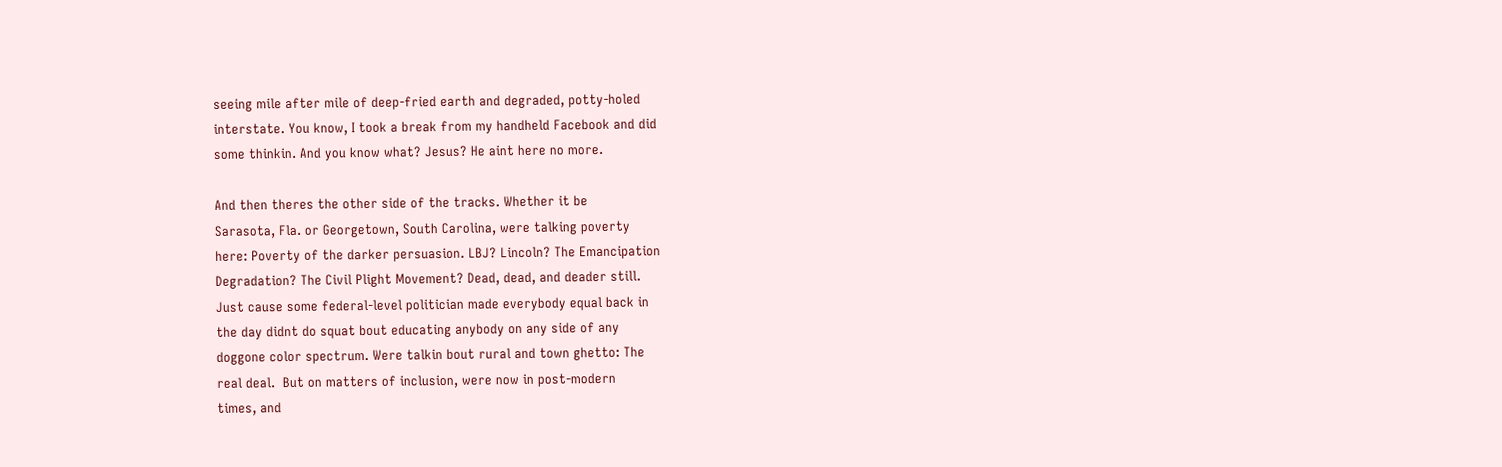seeing mile after mile of deep-fried earth and degraded, potty-holed
interstate. You know, I took a break from my handheld Facebook and did
some thinkin. And you know what? Jesus? He aint here no more.

And then theres the other side of the tracks. Whether it be
Sarasota, Fla. or Georgetown, South Carolina, were talking poverty
here: Poverty of the darker persuasion. LBJ? Lincoln? The Emancipation
Degradation? The Civil Plight Movement? Dead, dead, and deader still.
Just cause some federal-level politician made everybody equal back in
the day didnt do squat bout educating anybody on any side of any
doggone color spectrum. Were talkin bout rural and town ghetto: The
real deal.  But on matters of inclusion, were now in post-modern
times, and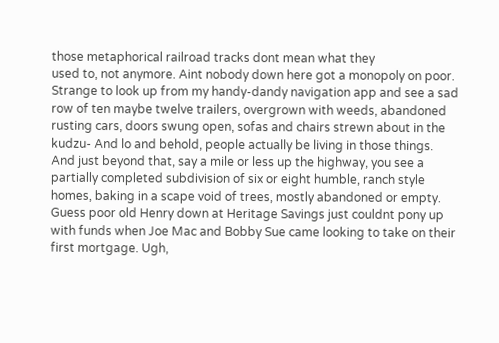those metaphorical railroad tracks dont mean what they
used to, not anymore. Aint nobody down here got a monopoly on poor.
Strange to look up from my handy-dandy navigation app and see a sad
row of ten maybe twelve trailers, overgrown with weeds, abandoned
rusting cars, doors swung open, sofas and chairs strewn about in the
kudzu- And lo and behold, people actually be living in those things.
And just beyond that, say a mile or less up the highway, you see a
partially completed subdivision of six or eight humble, ranch style
homes, baking in a scape void of trees, mostly abandoned or empty.
Guess poor old Henry down at Heritage Savings just couldnt pony up
with funds when Joe Mac and Bobby Sue came looking to take on their
first mortgage. Ugh,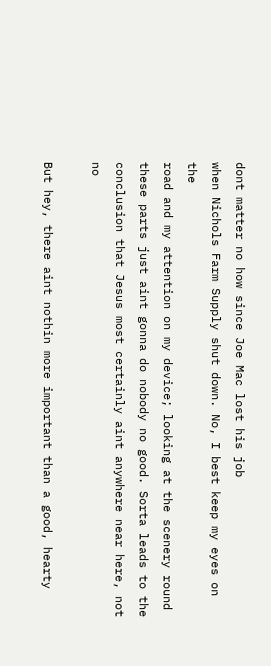dont matter no how since Joe Mac lost his job
when Nichols Farm Supply shut down. No, I best keep my eyes on the
road and my attention on my device; looking at the scenery round
these parts just aint gonna do nobody no good. Sorta leads to the
conclusion that Jesus most certainly aint anywhere near here, not no

But hey, there aint nothin more important than a good, hearty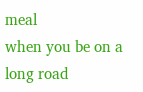meal
when you be on a long road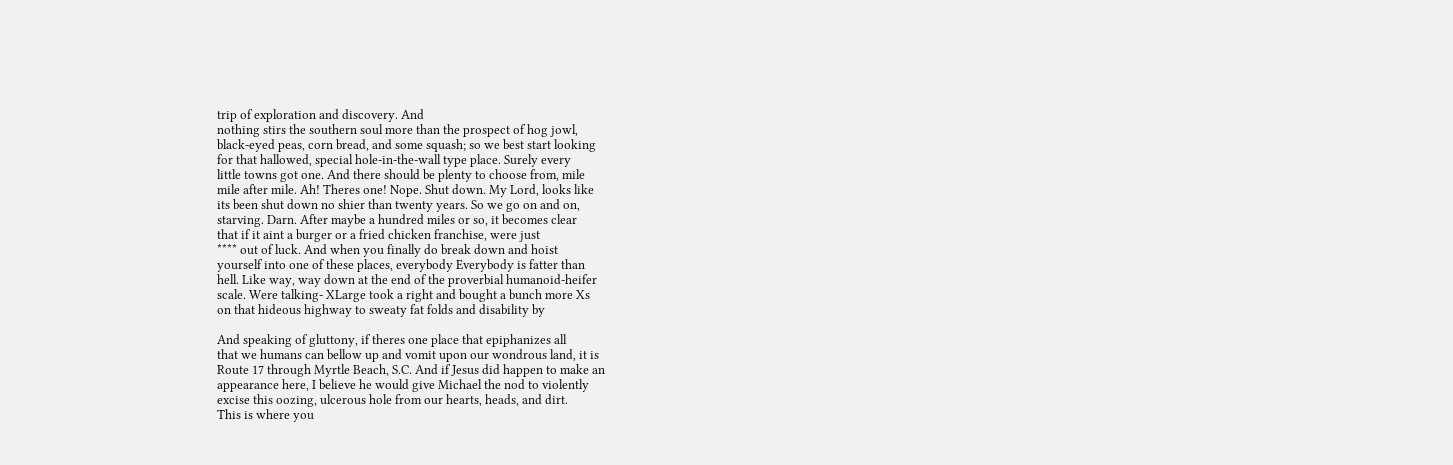trip of exploration and discovery. And
nothing stirs the southern soul more than the prospect of hog jowl,
black-eyed peas, corn bread, and some squash; so we best start looking
for that hallowed, special hole-in-the-wall type place. Surely every
little towns got one. And there should be plenty to choose from, mile
mile after mile. Ah! Theres one! Nope. Shut down. My Lord, looks like
its been shut down no shier than twenty years. So we go on and on,
starving. Darn. After maybe a hundred miles or so, it becomes clear
that if it aint a burger or a fried chicken franchise, were just
**** out of luck. And when you finally do break down and hoist
yourself into one of these places, everybody Everybody is fatter than
hell. Like way, way down at the end of the proverbial humanoid-heifer
scale. Were talking- XLarge took a right and bought a bunch more Xs
on that hideous highway to sweaty fat folds and disability by

And speaking of gluttony, if theres one place that epiphanizes all
that we humans can bellow up and vomit upon our wondrous land, it is
Route 17 through Myrtle Beach, S.C. And if Jesus did happen to make an
appearance here, I believe he would give Michael the nod to violently
excise this oozing, ulcerous hole from our hearts, heads, and dirt.
This is where you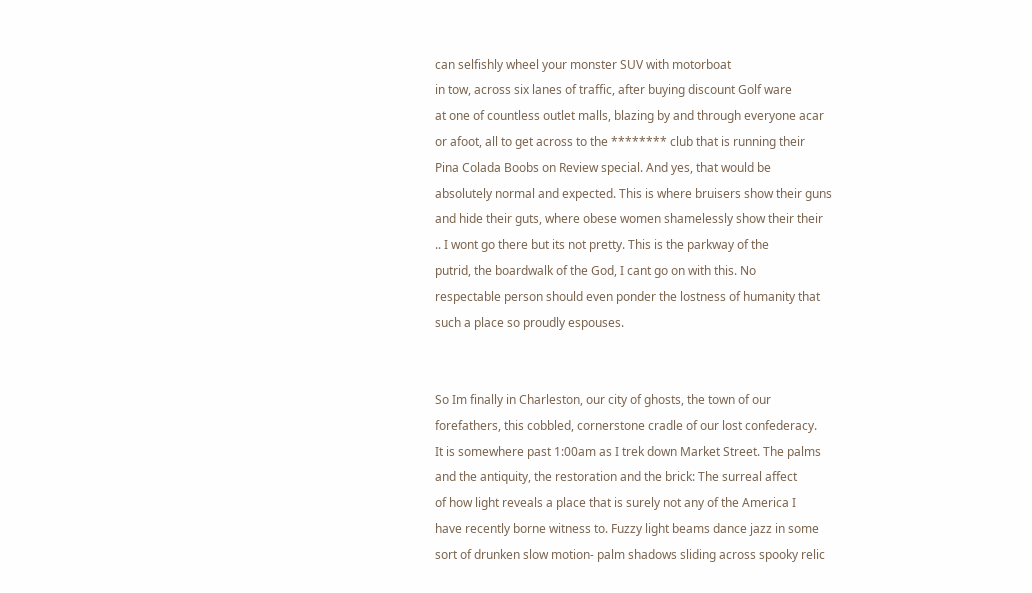can selfishly wheel your monster SUV with motorboat
in tow, across six lanes of traffic, after buying discount Golf ware
at one of countless outlet malls, blazing by and through everyone acar
or afoot, all to get across to the ******** club that is running their
Pina Colada Boobs on Review special. And yes, that would be
absolutely normal and expected. This is where bruisers show their guns
and hide their guts, where obese women shamelessly show their their
.. I wont go there but its not pretty. This is the parkway of the
putrid, the boardwalk of the God, I cant go on with this. No
respectable person should even ponder the lostness of humanity that
such a place so proudly espouses.


So Im finally in Charleston, our city of ghosts, the town of our
forefathers, this cobbled, cornerstone cradle of our lost confederacy.
It is somewhere past 1:00am as I trek down Market Street. The palms
and the antiquity, the restoration and the brick: The surreal affect
of how light reveals a place that is surely not any of the America I
have recently borne witness to. Fuzzy light beams dance jazz in some
sort of drunken slow motion- palm shadows sliding across spooky relic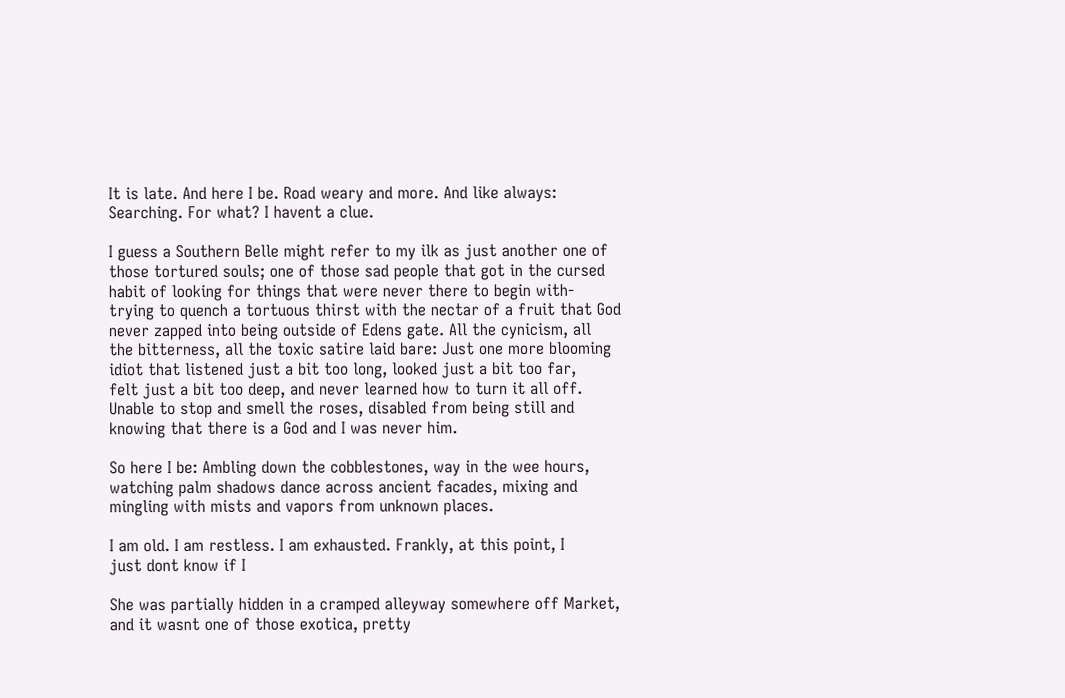It is late. And here I be. Road weary and more. And like always:
Searching. For what? I havent a clue.

I guess a Southern Belle might refer to my ilk as just another one of
those tortured souls; one of those sad people that got in the cursed
habit of looking for things that were never there to begin with-
trying to quench a tortuous thirst with the nectar of a fruit that God
never zapped into being outside of Edens gate. All the cynicism, all
the bitterness, all the toxic satire laid bare: Just one more blooming
idiot that listened just a bit too long, looked just a bit too far,
felt just a bit too deep, and never learned how to turn it all off.
Unable to stop and smell the roses, disabled from being still and
knowing that there is a God and I was never him.

So here I be: Ambling down the cobblestones, way in the wee hours,
watching palm shadows dance across ancient facades, mixing and
mingling with mists and vapors from unknown places.

I am old. I am restless. I am exhausted. Frankly, at this point, I
just dont know if I

She was partially hidden in a cramped alleyway somewhere off Market,
and it wasnt one of those exotica, pretty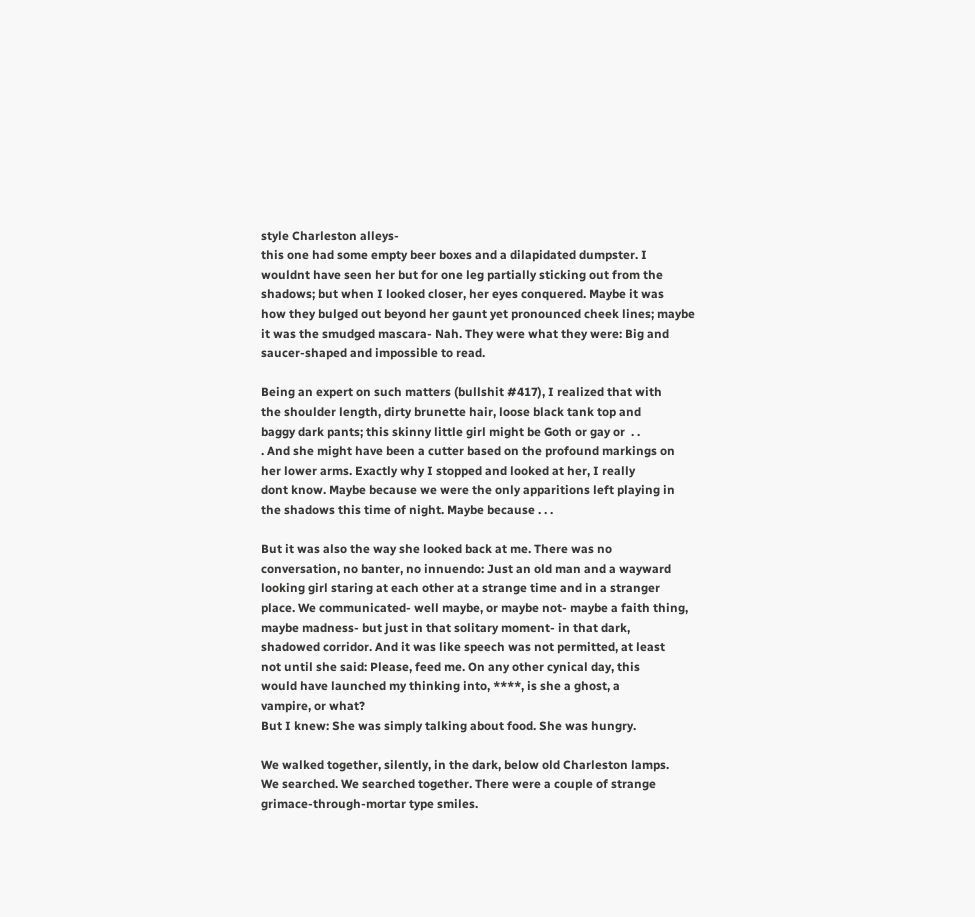style Charleston alleys-
this one had some empty beer boxes and a dilapidated dumpster. I
wouldnt have seen her but for one leg partially sticking out from the
shadows; but when I looked closer, her eyes conquered. Maybe it was
how they bulged out beyond her gaunt yet pronounced cheek lines; maybe
it was the smudged mascara- Nah. They were what they were: Big and
saucer-shaped and impossible to read.

Being an expert on such matters (bullshit #417), I realized that with
the shoulder length, dirty brunette hair, loose black tank top and
baggy dark pants; this skinny little girl might be Goth or gay or  . .
. And she might have been a cutter based on the profound markings on
her lower arms. Exactly why I stopped and looked at her, I really
dont know. Maybe because we were the only apparitions left playing in
the shadows this time of night. Maybe because . . .

But it was also the way she looked back at me. There was no
conversation, no banter, no innuendo: Just an old man and a wayward
looking girl staring at each other at a strange time and in a stranger
place. We communicated- well maybe, or maybe not- maybe a faith thing,
maybe madness- but just in that solitary moment- in that dark,
shadowed corridor. And it was like speech was not permitted, at least
not until she said: Please, feed me. On any other cynical day, this
would have launched my thinking into, ****, is she a ghost, a
vampire, or what?
But I knew: She was simply talking about food. She was hungry.

We walked together, silently, in the dark, below old Charleston lamps.
We searched. We searched together. There were a couple of strange
grimace-through-mortar type smiles.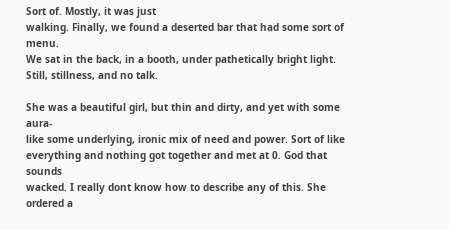Sort of. Mostly, it was just
walking. Finally, we found a deserted bar that had some sort of menu.
We sat in the back, in a booth, under pathetically bright light.
Still, stillness, and no talk.

She was a beautiful girl, but thin and dirty, and yet with some aura-
like some underlying, ironic mix of need and power. Sort of like
everything and nothing got together and met at 0. God that sounds
wacked. I really dont know how to describe any of this. She ordered a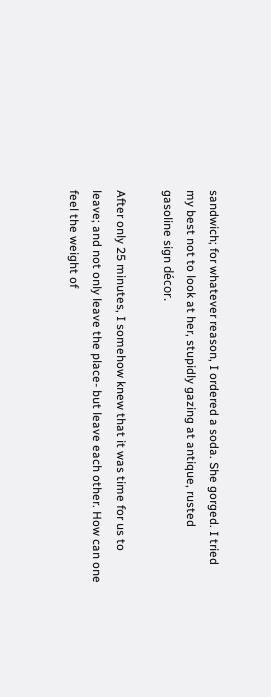sandwich; for whatever reason, I ordered a soda. She gorged. I tried
my best not to look at her, stupidly gazing at antique, rusted
gasoline sign décor.

After only 25 minutes, I somehow knew that it was time for us to
leave; and not only leave the place- but leave each other. How can one
feel the weight of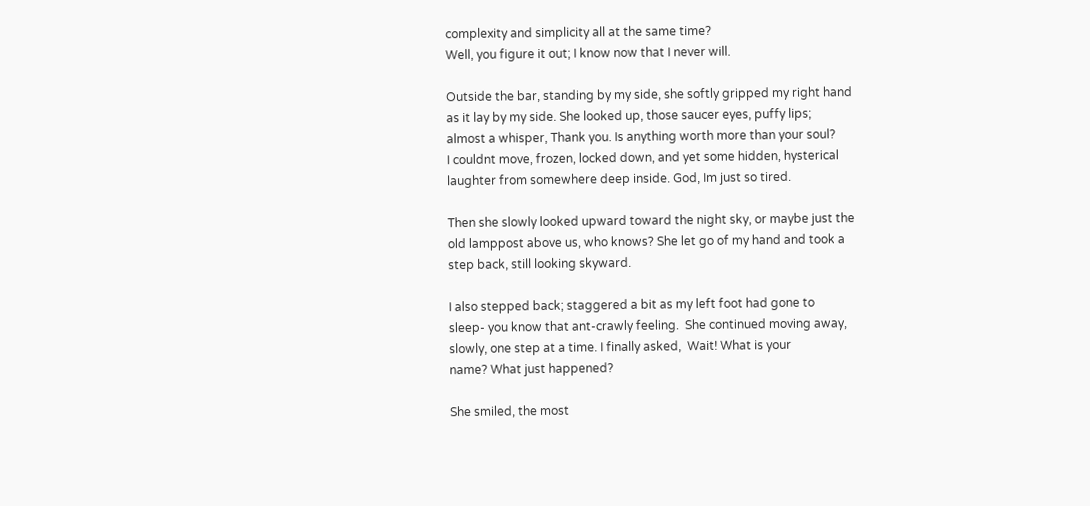complexity and simplicity all at the same time?
Well, you figure it out; I know now that I never will.

Outside the bar, standing by my side, she softly gripped my right hand
as it lay by my side. She looked up, those saucer eyes, puffy lips;
almost a whisper, Thank you. Is anything worth more than your soul?
I couldnt move, frozen, locked down, and yet some hidden, hysterical
laughter from somewhere deep inside. God, Im just so tired.

Then she slowly looked upward toward the night sky, or maybe just the
old lamppost above us, who knows? She let go of my hand and took a
step back, still looking skyward.

I also stepped back; staggered a bit as my left foot had gone to
sleep- you know that ant-crawly feeling.  She continued moving away,
slowly, one step at a time. I finally asked,  Wait! What is your
name? What just happened?

She smiled, the most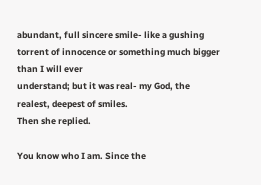abundant, full sincere smile- like a gushing
torrent of innocence or something much bigger than I will ever
understand; but it was real- my God, the realest, deepest of smiles.
Then she replied.

You know who I am. Since the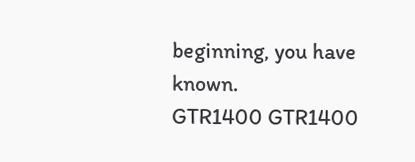beginning, you have known.
GTR1400 GTR1400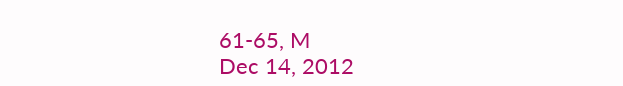61-65, M
Dec 14, 2012